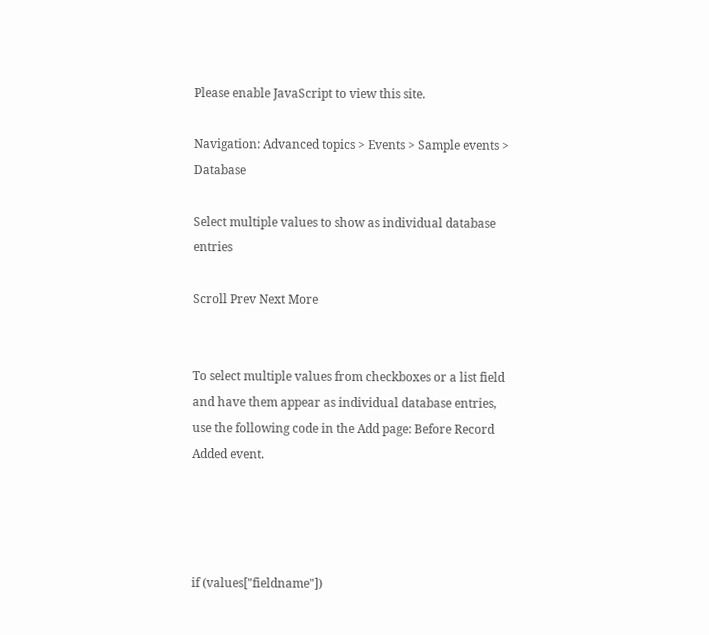Please enable JavaScript to view this site.

Navigation: Advanced topics > Events > Sample events > Database

Select multiple values to show as individual database entries

Scroll Prev Next More


To select multiple values from checkboxes or a list field and have them appear as individual database entries, use the following code in the Add page: Before Record Added event.




if (values["fieldname"])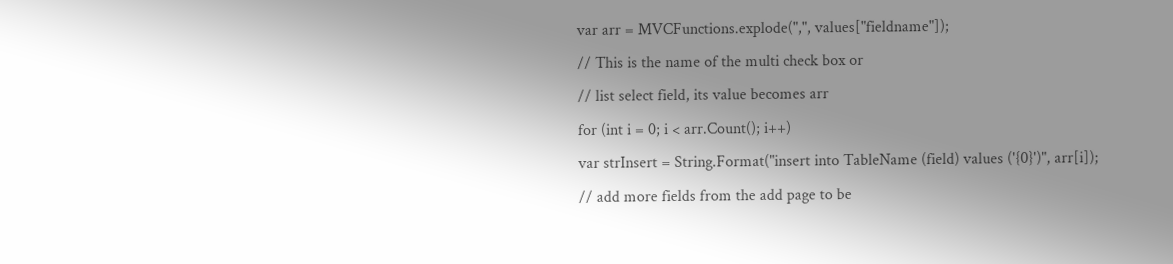var arr = MVCFunctions.explode(",", values["fieldname"]);
// This is the name of the multi check box or
// list select field, its value becomes arr
for (int i = 0; i < arr.Count(); i++)
var strInsert = String.Format("insert into TableName (field) values ('{0}')", arr[i]);
// add more fields from the add page to be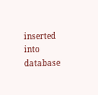inserted into database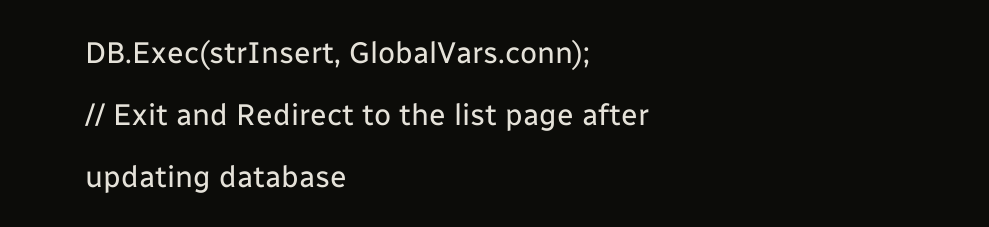DB.Exec(strInsert, GlobalVars.conn);
// Exit and Redirect to the list page after updating database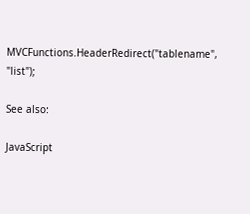MVCFunctions.HeaderRedirect("tablename", "list");

See also:

JavaScript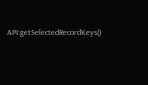API:getSelectedRecordKeys()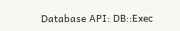Database API: DB::Exec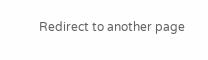Redirect to another page